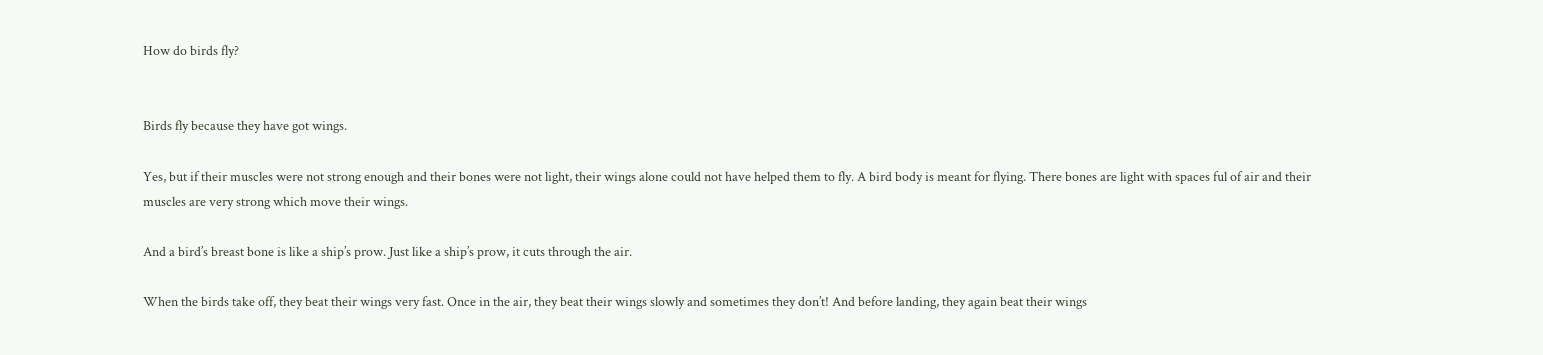How do birds fly?


Birds fly because they have got wings.

Yes, but if their muscles were not strong enough and their bones were not light, their wings alone could not have helped them to fly. A bird body is meant for flying. There bones are light with spaces ful of air and their muscles are very strong which move their wings.

And a bird’s breast bone is like a ship’s prow. Just like a ship’s prow, it cuts through the air.

When the birds take off, they beat their wings very fast. Once in the air, they beat their wings slowly and sometimes they don’t! And before landing, they again beat their wings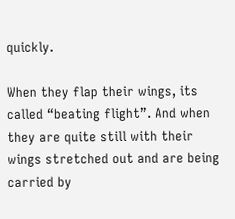quickly.

When they flap their wings, its called “beating flight”. And when they are quite still with their wings stretched out and are being carried by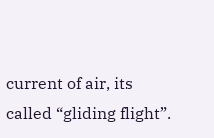current of air, its called “gliding flight”.